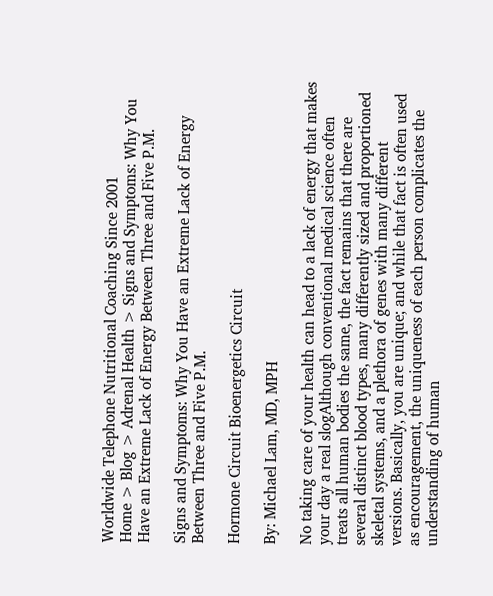Worldwide Telephone Nutritional Coaching Since 2001
Home > Blog > Adrenal Health > Signs and Symptoms: Why You Have an Extreme Lack of Energy Between Three and Five P.M.

Signs and Symptoms: Why You Have an Extreme Lack of Energy Between Three and Five P.M.

Hormone Circuit Bioenergetics Circuit

By: Michael Lam, MD, MPH

No taking care of your health can head to a lack of energy that makes your day a real slogAlthough conventional medical science often treats all human bodies the same, the fact remains that there are several distinct blood types, many differently sized and proportioned skeletal systems, and a plethora of genes with many different versions. Basically, you are unique; and while that fact is often used as encouragement, the uniqueness of each person complicates the understanding of human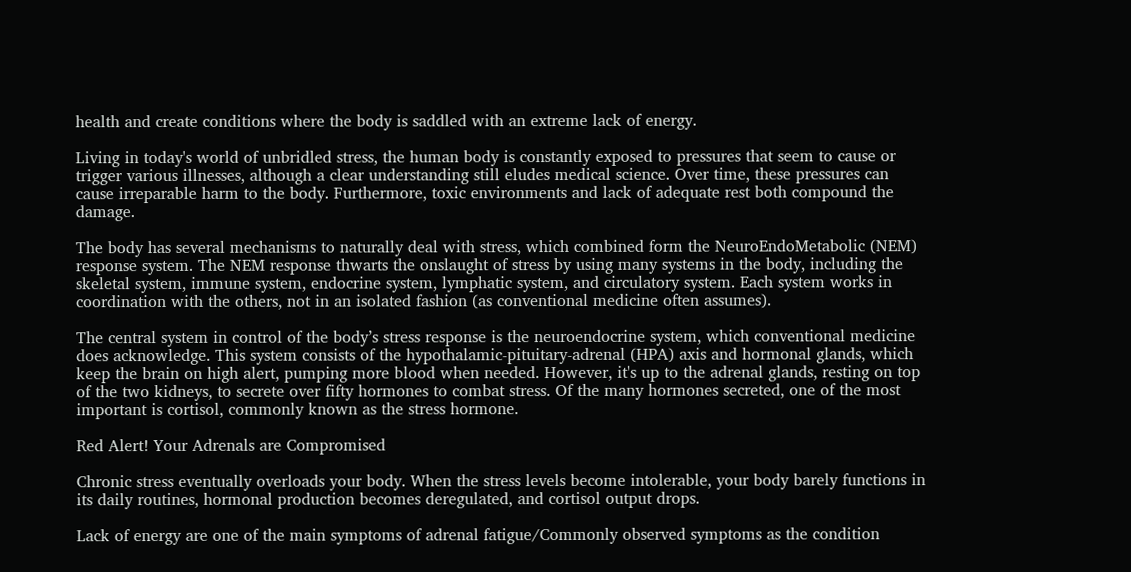health and create conditions where the body is saddled with an extreme lack of energy.

Living in today's world of unbridled stress, the human body is constantly exposed to pressures that seem to cause or trigger various illnesses, although a clear understanding still eludes medical science. Over time, these pressures can cause irreparable harm to the body. Furthermore, toxic environments and lack of adequate rest both compound the damage.

The body has several mechanisms to naturally deal with stress, which combined form the NeuroEndoMetabolic (NEM) response system. The NEM response thwarts the onslaught of stress by using many systems in the body, including the skeletal system, immune system, endocrine system, lymphatic system, and circulatory system. Each system works in coordination with the others, not in an isolated fashion (as conventional medicine often assumes).

The central system in control of the body’s stress response is the neuroendocrine system, which conventional medicine does acknowledge. This system consists of the hypothalamic-pituitary-adrenal (HPA) axis and hormonal glands, which keep the brain on high alert, pumping more blood when needed. However, it's up to the adrenal glands, resting on top of the two kidneys, to secrete over fifty hormones to combat stress. Of the many hormones secreted, one of the most important is cortisol, commonly known as the stress hormone.

Red Alert! Your Adrenals are Compromised

Chronic stress eventually overloads your body. When the stress levels become intolerable, your body barely functions in its daily routines, hormonal production becomes deregulated, and cortisol output drops.

Lack of energy are one of the main symptoms of adrenal fatigue/Commonly observed symptoms as the condition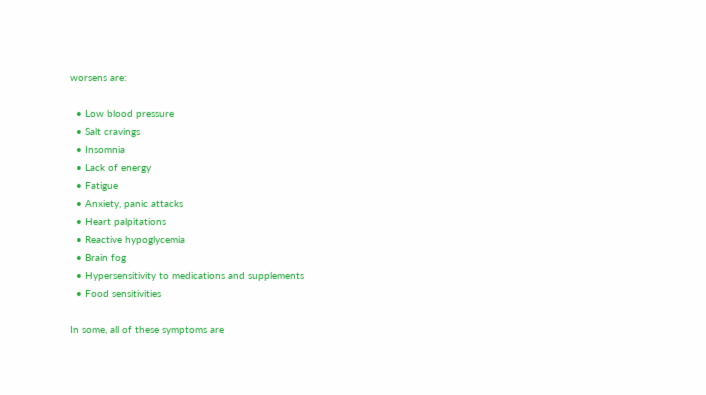worsens are:

  • Low blood pressure
  • Salt cravings
  • Insomnia
  • Lack of energy
  • Fatigue
  • Anxiety, panic attacks
  • Heart palpitations
  • Reactive hypoglycemia
  • Brain fog
  • Hypersensitivity to medications and supplements
  • Food sensitivities

In some, all of these symptoms are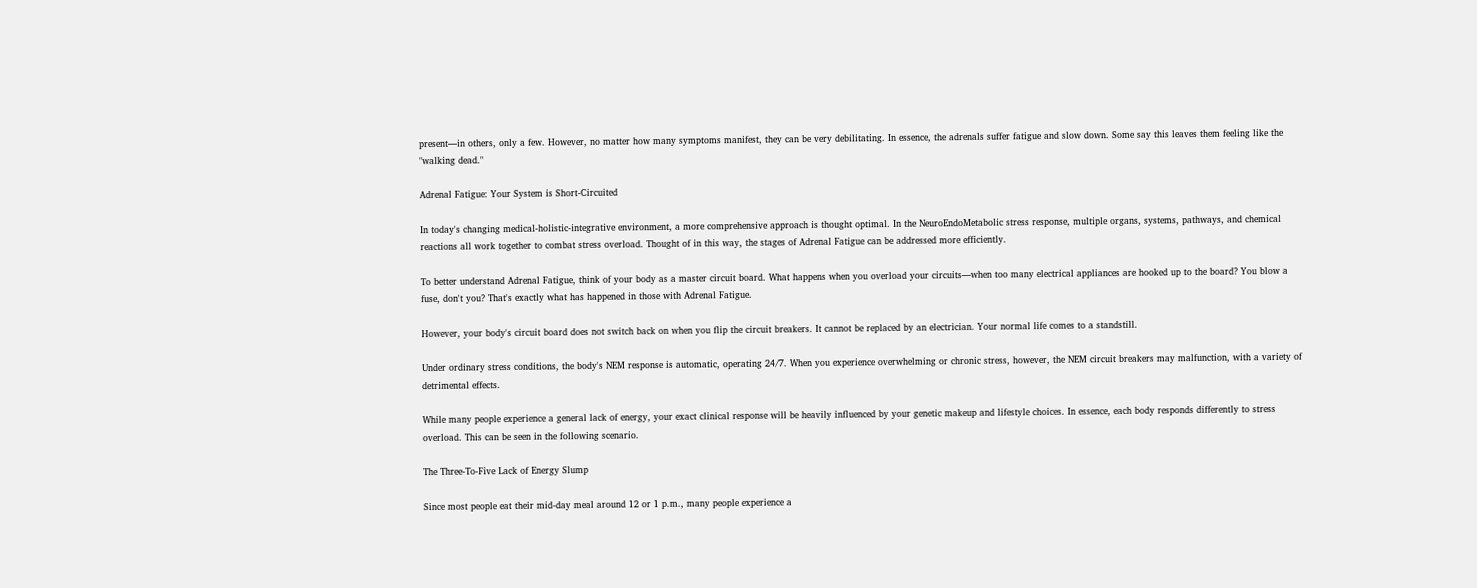present—in others, only a few. However, no matter how many symptoms manifest, they can be very debilitating. In essence, the adrenals suffer fatigue and slow down. Some say this leaves them feeling like the "walking dead."

Adrenal Fatigue: Your System is Short-Circuited

In today's changing medical-holistic-integrative environment, a more comprehensive approach is thought optimal. In the NeuroEndoMetabolic stress response, multiple organs, systems, pathways, and chemical reactions all work together to combat stress overload. Thought of in this way, the stages of Adrenal Fatigue can be addressed more efficiently.

To better understand Adrenal Fatigue, think of your body as a master circuit board. What happens when you overload your circuits—when too many electrical appliances are hooked up to the board? You blow a fuse, don't you? That's exactly what has happened in those with Adrenal Fatigue.

However, your body's circuit board does not switch back on when you flip the circuit breakers. It cannot be replaced by an electrician. Your normal life comes to a standstill.

Under ordinary stress conditions, the body's NEM response is automatic, operating 24/7. When you experience overwhelming or chronic stress, however, the NEM circuit breakers may malfunction, with a variety of detrimental effects.

While many people experience a general lack of energy, your exact clinical response will be heavily influenced by your genetic makeup and lifestyle choices. In essence, each body responds differently to stress overload. This can be seen in the following scenario.

The Three-To-Five Lack of Energy Slump

Since most people eat their mid-day meal around 12 or 1 p.m., many people experience a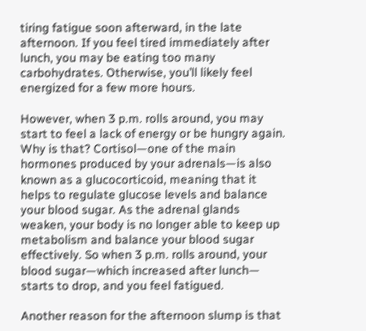tiring fatigue soon afterward, in the late afternoon. If you feel tired immediately after lunch, you may be eating too many carbohydrates. Otherwise, you’ll likely feel energized for a few more hours.

However, when 3 p.m. rolls around, you may start to feel a lack of energy or be hungry again. Why is that? Cortisol—one of the main hormones produced by your adrenals—is also known as a glucocorticoid, meaning that it helps to regulate glucose levels and balance your blood sugar. As the adrenal glands weaken, your body is no longer able to keep up metabolism and balance your blood sugar effectively. So when 3 p.m. rolls around, your blood sugar—which increased after lunch— starts to drop, and you feel fatigued.

Another reason for the afternoon slump is that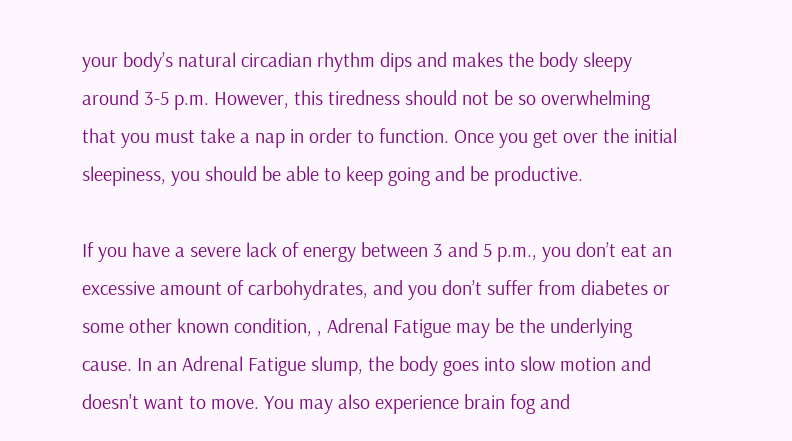your body’s natural circadian rhythm dips and makes the body sleepy around 3-5 p.m. However, this tiredness should not be so overwhelming that you must take a nap in order to function. Once you get over the initial sleepiness, you should be able to keep going and be productive.

If you have a severe lack of energy between 3 and 5 p.m., you don’t eat an excessive amount of carbohydrates, and you don’t suffer from diabetes or some other known condition, , Adrenal Fatigue may be the underlying cause. In an Adrenal Fatigue slump, the body goes into slow motion and doesn't want to move. You may also experience brain fog and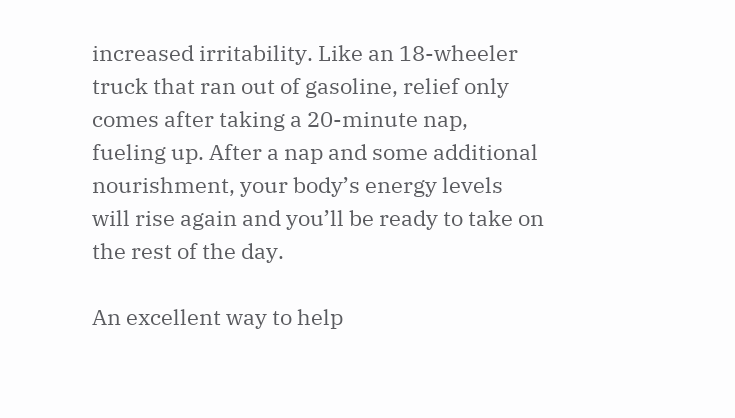increased irritability. Like an 18-wheeler truck that ran out of gasoline, relief only comes after taking a 20-minute nap, fueling up. After a nap and some additional nourishment, your body’s energy levels will rise again and you’ll be ready to take on the rest of the day.

An excellent way to help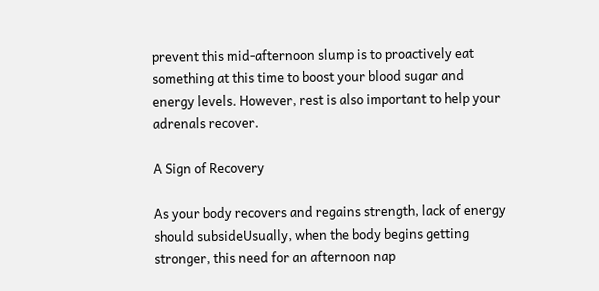prevent this mid-afternoon slump is to proactively eat something at this time to boost your blood sugar and energy levels. However, rest is also important to help your adrenals recover.

A Sign of Recovery

As your body recovers and regains strength, lack of energy should subsideUsually, when the body begins getting stronger, this need for an afternoon nap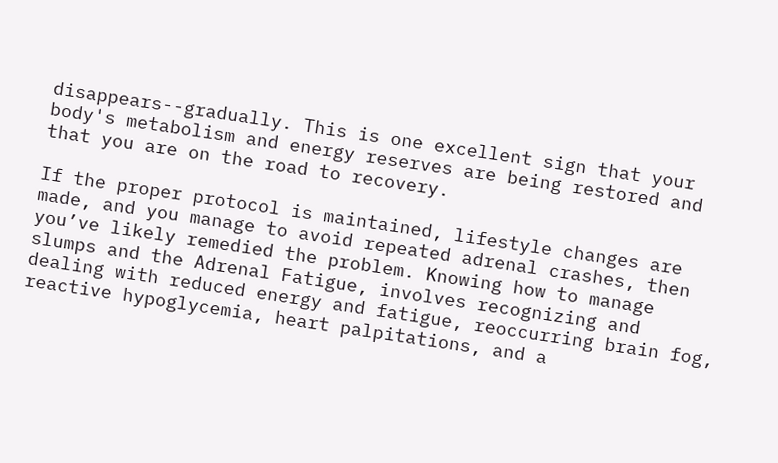disappears--gradually. This is one excellent sign that your body's metabolism and energy reserves are being restored and that you are on the road to recovery.

If the proper protocol is maintained, lifestyle changes are made, and you manage to avoid repeated adrenal crashes, then you’ve likely remedied the problem. Knowing how to manage slumps and the Adrenal Fatigue, involves recognizing and dealing with reduced energy and fatigue, reoccurring brain fog, reactive hypoglycemia, heart palpitations, and a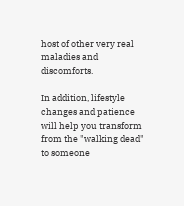host of other very real maladies and discomforts.

In addition, lifestyle changes and patience will help you transform from the "walking dead" to someone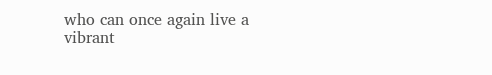who can once again live a vibrant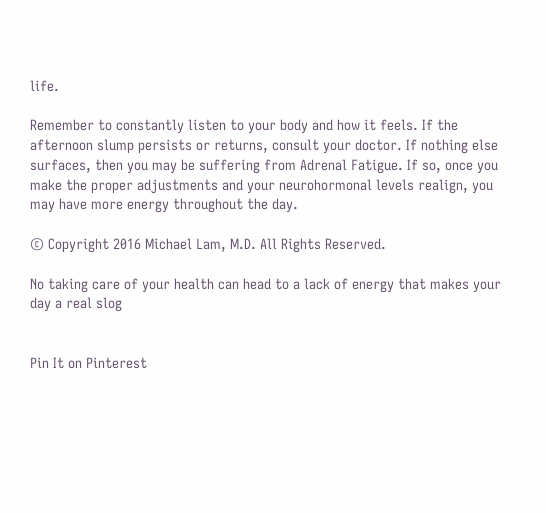life.

Remember to constantly listen to your body and how it feels. If the afternoon slump persists or returns, consult your doctor. If nothing else surfaces, then you may be suffering from Adrenal Fatigue. If so, once you make the proper adjustments and your neurohormonal levels realign, you may have more energy throughout the day.

© Copyright 2016 Michael Lam, M.D. All Rights Reserved.

No taking care of your health can head to a lack of energy that makes your day a real slog


Pin It on Pinterest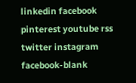linkedin facebook pinterest youtube rss twitter instagram facebook-blank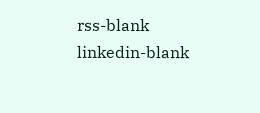rss-blank linkedin-blank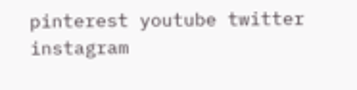pinterest youtube twitter instagram